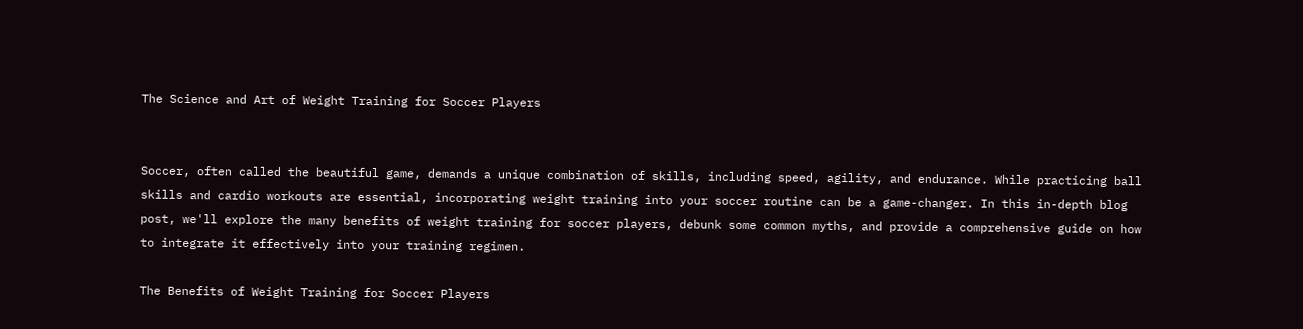The Science and Art of Weight Training for Soccer Players


Soccer, often called the beautiful game, demands a unique combination of skills, including speed, agility, and endurance. While practicing ball skills and cardio workouts are essential, incorporating weight training into your soccer routine can be a game-changer. In this in-depth blog post, we'll explore the many benefits of weight training for soccer players, debunk some common myths, and provide a comprehensive guide on how to integrate it effectively into your training regimen.

The Benefits of Weight Training for Soccer Players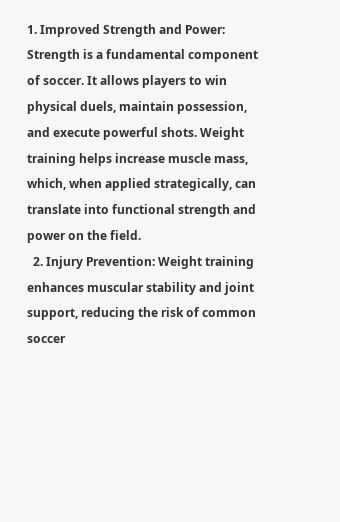1. Improved Strength and Power: Strength is a fundamental component of soccer. It allows players to win physical duels, maintain possession, and execute powerful shots. Weight training helps increase muscle mass, which, when applied strategically, can translate into functional strength and power on the field.
  2. Injury Prevention: Weight training enhances muscular stability and joint support, reducing the risk of common soccer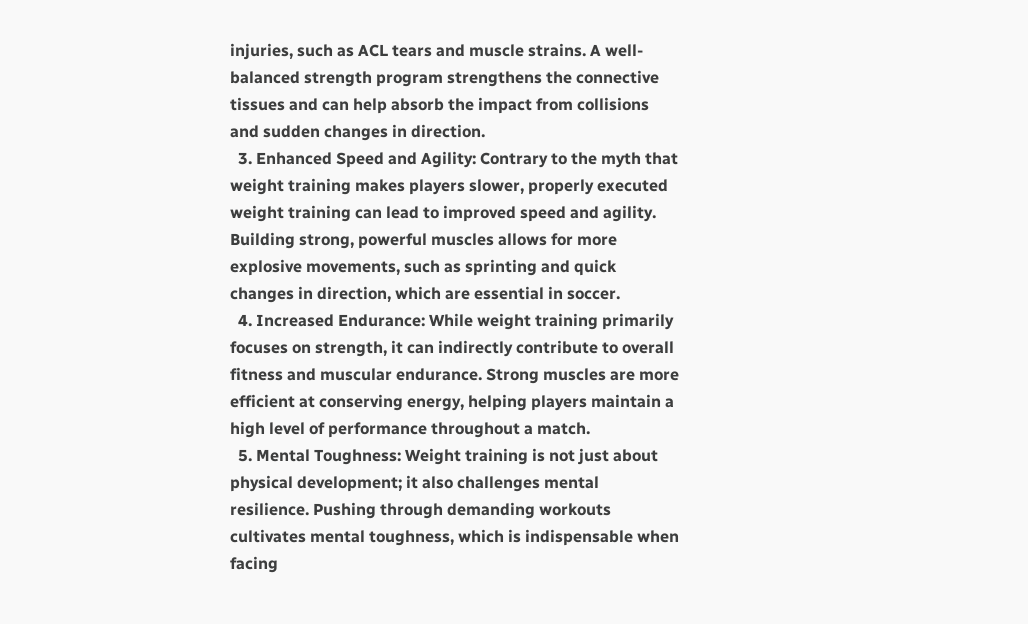injuries, such as ACL tears and muscle strains. A well-balanced strength program strengthens the connective tissues and can help absorb the impact from collisions and sudden changes in direction.
  3. Enhanced Speed and Agility: Contrary to the myth that weight training makes players slower, properly executed weight training can lead to improved speed and agility. Building strong, powerful muscles allows for more explosive movements, such as sprinting and quick changes in direction, which are essential in soccer.
  4. Increased Endurance: While weight training primarily focuses on strength, it can indirectly contribute to overall fitness and muscular endurance. Strong muscles are more efficient at conserving energy, helping players maintain a high level of performance throughout a match.
  5. Mental Toughness: Weight training is not just about physical development; it also challenges mental resilience. Pushing through demanding workouts cultivates mental toughness, which is indispensable when facing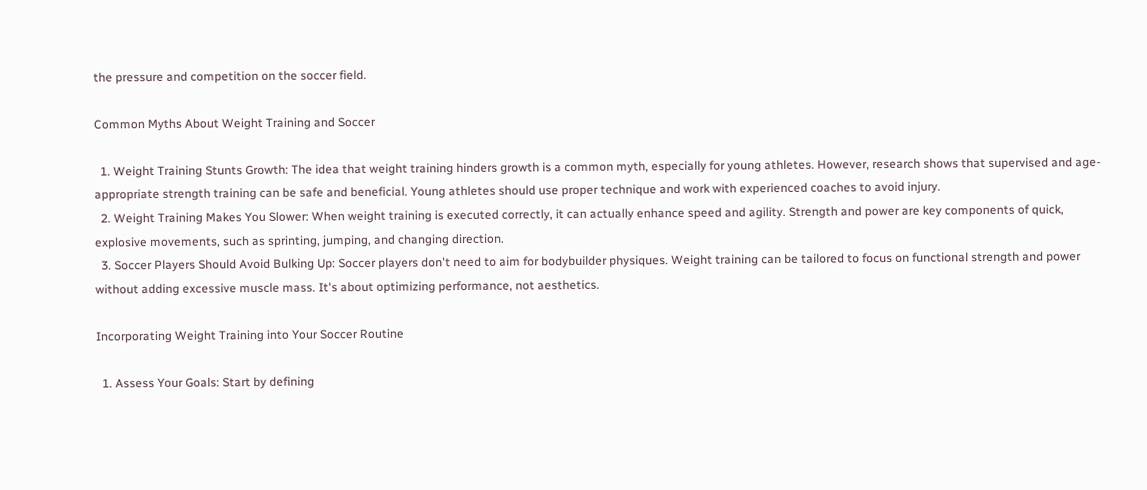the pressure and competition on the soccer field.

Common Myths About Weight Training and Soccer

  1. Weight Training Stunts Growth: The idea that weight training hinders growth is a common myth, especially for young athletes. However, research shows that supervised and age-appropriate strength training can be safe and beneficial. Young athletes should use proper technique and work with experienced coaches to avoid injury.
  2. Weight Training Makes You Slower: When weight training is executed correctly, it can actually enhance speed and agility. Strength and power are key components of quick, explosive movements, such as sprinting, jumping, and changing direction.
  3. Soccer Players Should Avoid Bulking Up: Soccer players don't need to aim for bodybuilder physiques. Weight training can be tailored to focus on functional strength and power without adding excessive muscle mass. It's about optimizing performance, not aesthetics.

Incorporating Weight Training into Your Soccer Routine

  1. Assess Your Goals: Start by defining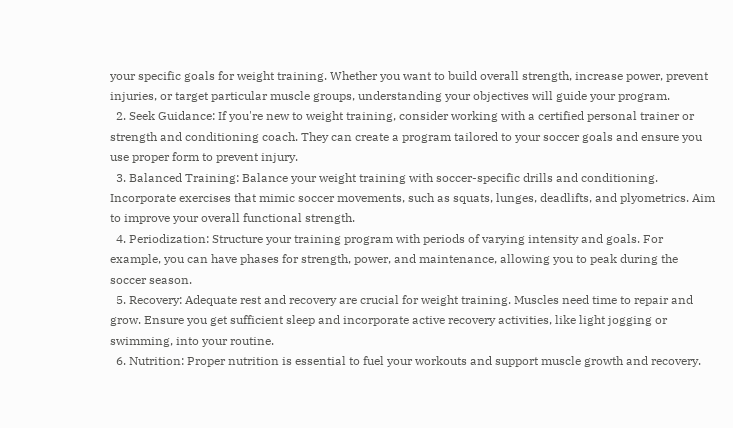your specific goals for weight training. Whether you want to build overall strength, increase power, prevent injuries, or target particular muscle groups, understanding your objectives will guide your program.
  2. Seek Guidance: If you're new to weight training, consider working with a certified personal trainer or strength and conditioning coach. They can create a program tailored to your soccer goals and ensure you use proper form to prevent injury.
  3. Balanced Training: Balance your weight training with soccer-specific drills and conditioning. Incorporate exercises that mimic soccer movements, such as squats, lunges, deadlifts, and plyometrics. Aim to improve your overall functional strength.
  4. Periodization: Structure your training program with periods of varying intensity and goals. For example, you can have phases for strength, power, and maintenance, allowing you to peak during the soccer season.
  5. Recovery: Adequate rest and recovery are crucial for weight training. Muscles need time to repair and grow. Ensure you get sufficient sleep and incorporate active recovery activities, like light jogging or swimming, into your routine.
  6. Nutrition: Proper nutrition is essential to fuel your workouts and support muscle growth and recovery.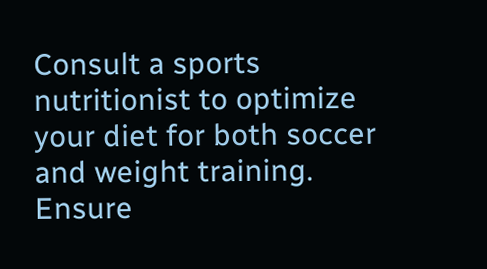Consult a sports nutritionist to optimize your diet for both soccer and weight training. Ensure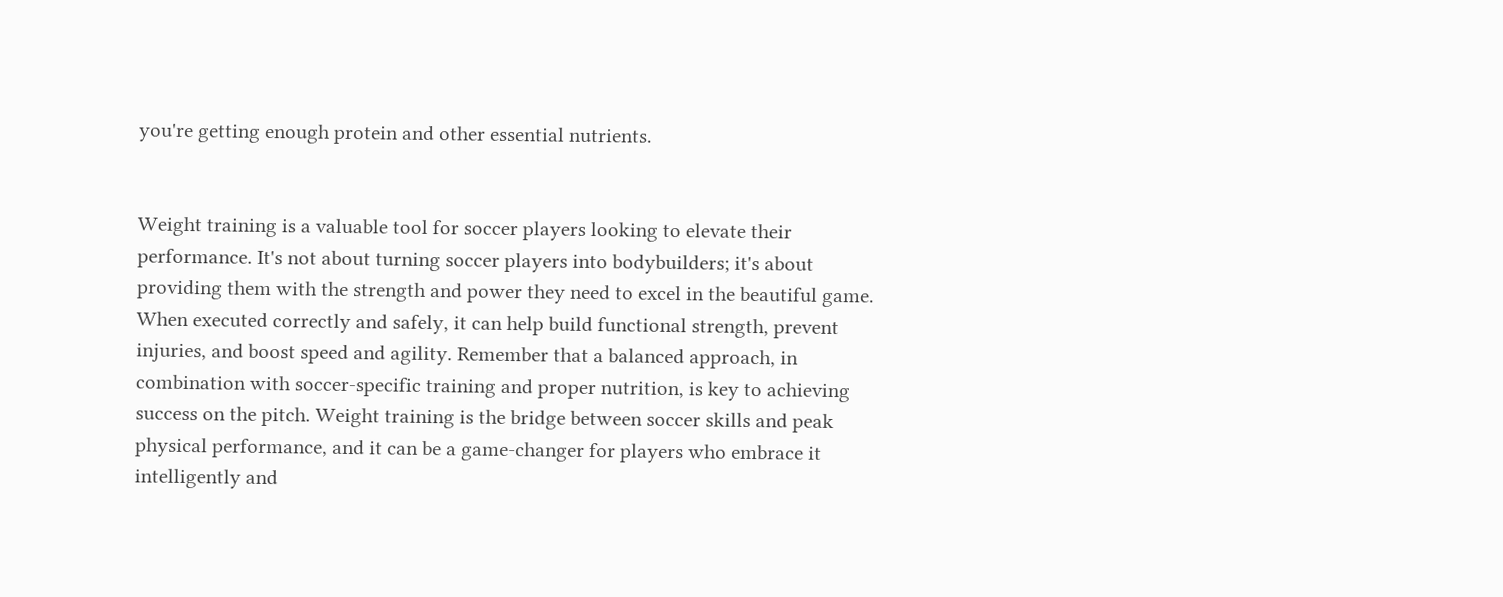you're getting enough protein and other essential nutrients.


Weight training is a valuable tool for soccer players looking to elevate their performance. It's not about turning soccer players into bodybuilders; it's about providing them with the strength and power they need to excel in the beautiful game. When executed correctly and safely, it can help build functional strength, prevent injuries, and boost speed and agility. Remember that a balanced approach, in combination with soccer-specific training and proper nutrition, is key to achieving success on the pitch. Weight training is the bridge between soccer skills and peak physical performance, and it can be a game-changer for players who embrace it intelligently and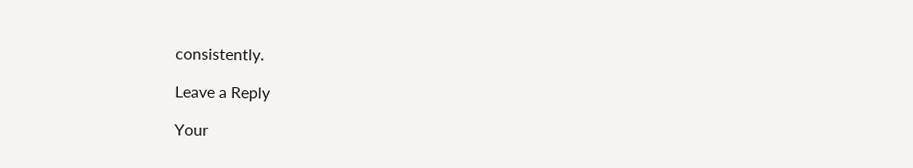consistently.

Leave a Reply

Your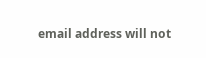email address will not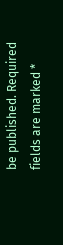be published. Required fields are marked *